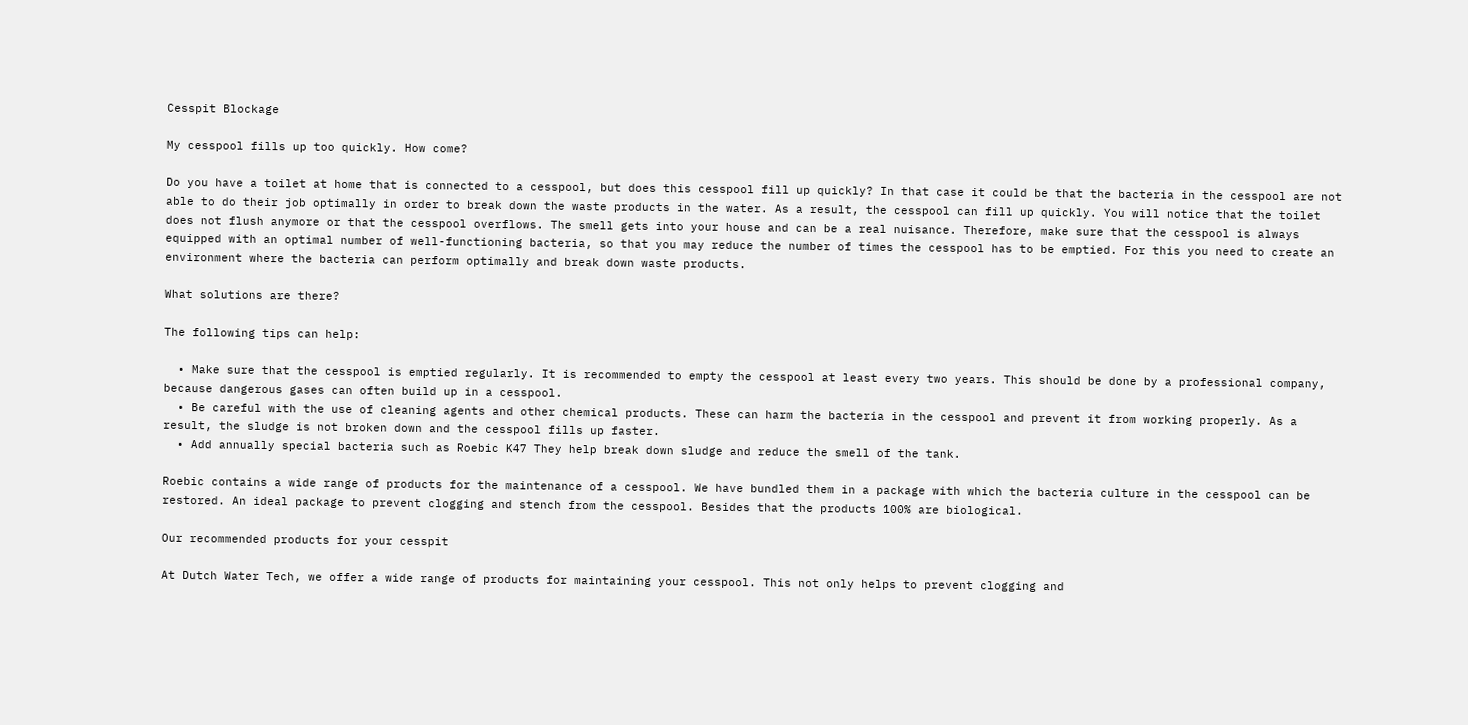Cesspit Blockage

My cesspool fills up too quickly. How come?

Do you have a toilet at home that is connected to a cesspool, but does this cesspool fill up quickly? In that case it could be that the bacteria in the cesspool are not able to do their job optimally in order to break down the waste products in the water. As a result, the cesspool can fill up quickly. You will notice that the toilet does not flush anymore or that the cesspool overflows. The smell gets into your house and can be a real nuisance. Therefore, make sure that the cesspool is always equipped with an optimal number of well-functioning bacteria, so that you may reduce the number of times the cesspool has to be emptied. For this you need to create an environment where the bacteria can perform optimally and break down waste products.

What solutions are there?

The following tips can help:

  • Make sure that the cesspool is emptied regularly. It is recommended to empty the cesspool at least every two years. This should be done by a professional company, because dangerous gases can often build up in a cesspool.
  • Be careful with the use of cleaning agents and other chemical products. These can harm the bacteria in the cesspool and prevent it from working properly. As a result, the sludge is not broken down and the cesspool fills up faster.
  • Add annually special bacteria such as Roebic K47 They help break down sludge and reduce the smell of the tank.

Roebic contains a wide range of products for the maintenance of a cesspool. We have bundled them in a package with which the bacteria culture in the cesspool can be restored. An ideal package to prevent clogging and stench from the cesspool. Besides that the products 100% are biological.

Our recommended products for your cesspit

At Dutch Water Tech, we offer a wide range of products for maintaining your cesspool. This not only helps to prevent clogging and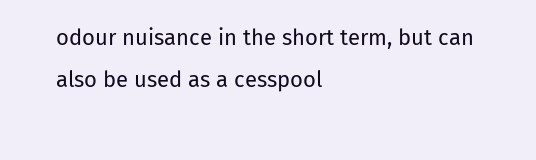odour nuisance in the short term, but can also be used as a cesspool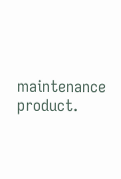maintenance product.